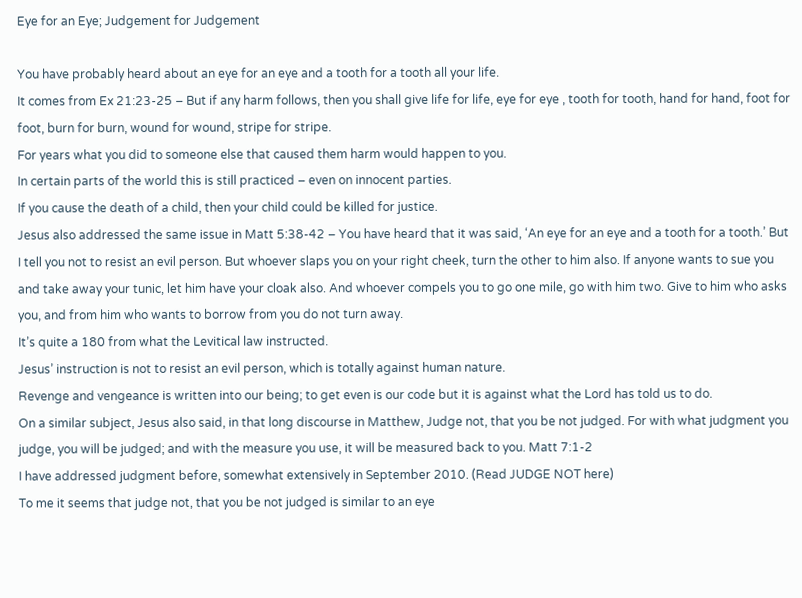Eye for an Eye; Judgement for Judgement

You have probably heard about an eye for an eye and a tooth for a tooth all your life.
It comes from Ex 21:23-25 – But if any harm follows, then you shall give life for life, eye for eye , tooth for tooth, hand for hand, foot for foot, burn for burn, wound for wound, stripe for stripe.
For years what you did to someone else that caused them harm would happen to you.
In certain parts of the world this is still practiced – even on innocent parties.
If you cause the death of a child, then your child could be killed for justice.
Jesus also addressed the same issue in Matt 5:38-42 – You have heard that it was said, ‘An eye for an eye and a tooth for a tooth.’ But I tell you not to resist an evil person. But whoever slaps you on your right cheek, turn the other to him also. If anyone wants to sue you and take away your tunic, let him have your cloak also. And whoever compels you to go one mile, go with him two. Give to him who asks you, and from him who wants to borrow from you do not turn away.
It’s quite a 180 from what the Levitical law instructed.
Jesus’ instruction is not to resist an evil person, which is totally against human nature.
Revenge and vengeance is written into our being; to get even is our code but it is against what the Lord has told us to do.
On a similar subject, Jesus also said, in that long discourse in Matthew, Judge not, that you be not judged. For with what judgment you judge, you will be judged; and with the measure you use, it will be measured back to you. Matt 7:1-2
I have addressed judgment before, somewhat extensively in September 2010. (Read JUDGE NOT here)
To me it seems that judge not, that you be not judged is similar to an eye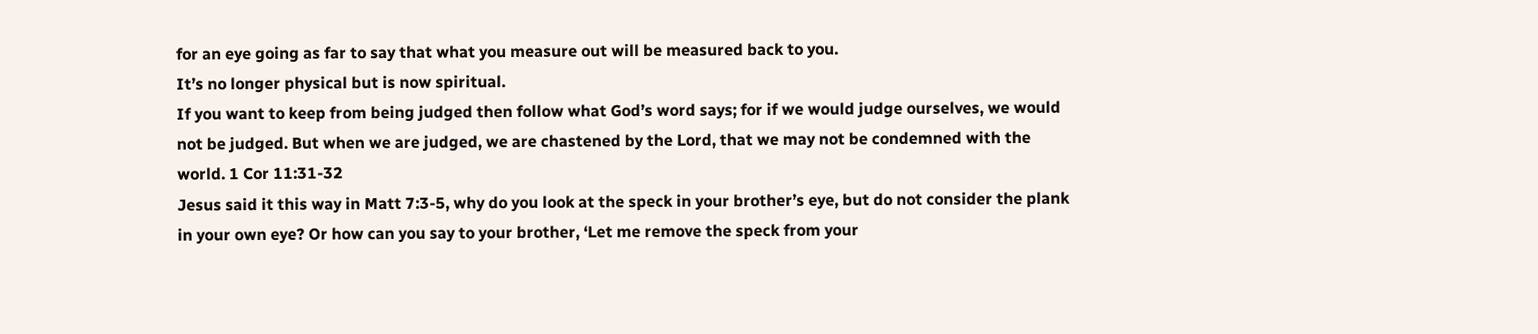for an eye going as far to say that what you measure out will be measured back to you.
It’s no longer physical but is now spiritual.
If you want to keep from being judged then follow what God’s word says; for if we would judge ourselves, we would not be judged. But when we are judged, we are chastened by the Lord, that we may not be condemned with the world. 1 Cor 11:31-32
Jesus said it this way in Matt 7:3-5, why do you look at the speck in your brother’s eye, but do not consider the plank in your own eye? Or how can you say to your brother, ‘Let me remove the speck from your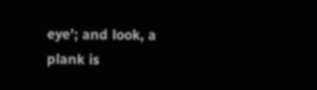eye’; and look, a plank is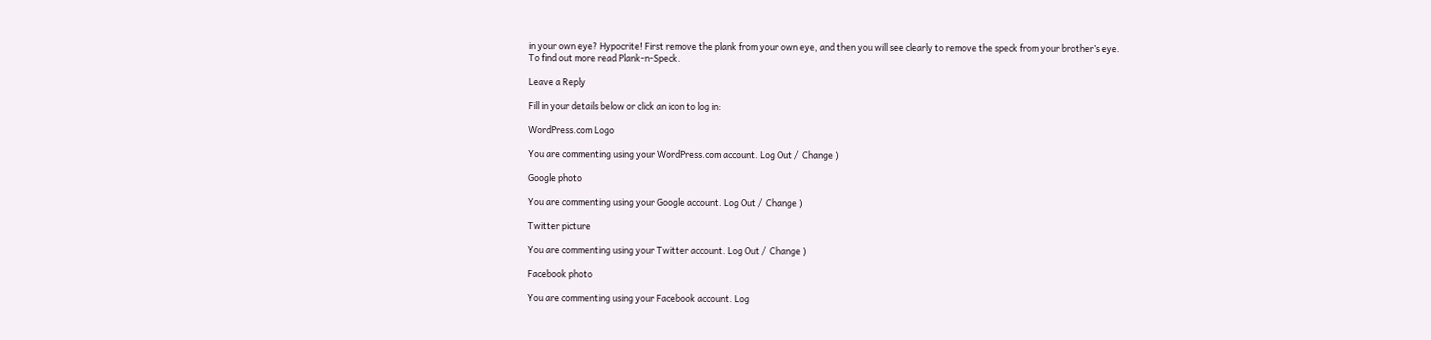in your own eye? Hypocrite! First remove the plank from your own eye, and then you will see clearly to remove the speck from your brother’s eye.
To find out more read Plank-n-Speck.

Leave a Reply

Fill in your details below or click an icon to log in:

WordPress.com Logo

You are commenting using your WordPress.com account. Log Out /  Change )

Google photo

You are commenting using your Google account. Log Out /  Change )

Twitter picture

You are commenting using your Twitter account. Log Out /  Change )

Facebook photo

You are commenting using your Facebook account. Log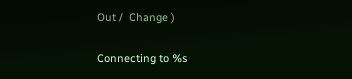Out /  Change )

Connecting to %s